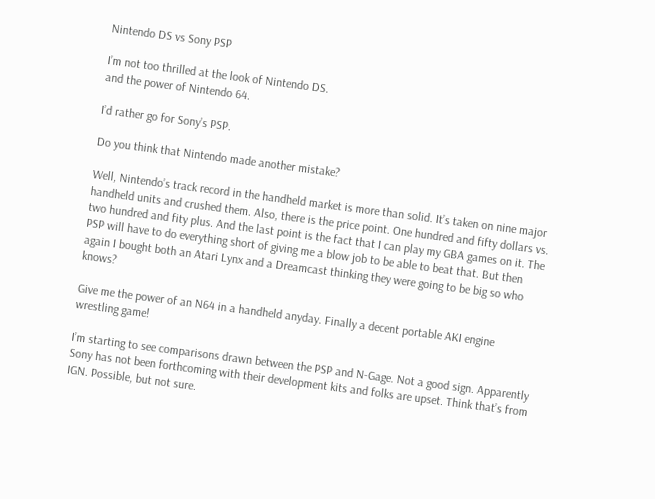Nintendo DS vs Sony PSP

I’m not too thrilled at the look of Nintendo DS.
and the power of Nintendo 64.

I’d rather go for Sony’s PSP.

Do you think that Nintendo made another mistake?

Well, Nintendo’s track record in the handheld market is more than solid. It’s taken on nine major handheld units and crushed them. Also, there is the price point. One hundred and fifty dollars vs. two hundred and fity plus. And the last point is the fact that I can play my GBA games on it. The PSP will have to do everything short of giving me a blow job to be able to beat that. But then again I bought both an Atari Lynx and a Dreamcast thinking they were going to be big so who knows?

Give me the power of an N64 in a handheld anyday. Finally a decent portable AKI engine wrestling game!

I’m starting to see comparisons drawn between the PSP and N-Gage. Not a good sign. Apparently Sony has not been forthcoming with their development kits and folks are upset. Think that’s from IGN. Possible, but not sure.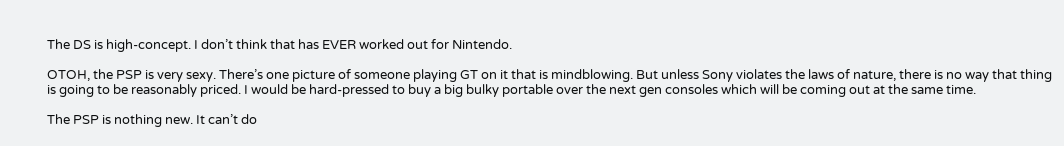The DS is high-concept. I don’t think that has EVER worked out for Nintendo.

OTOH, the PSP is very sexy. There’s one picture of someone playing GT on it that is mindblowing. But unless Sony violates the laws of nature, there is no way that thing is going to be reasonably priced. I would be hard-pressed to buy a big bulky portable over the next gen consoles which will be coming out at the same time.

The PSP is nothing new. It can’t do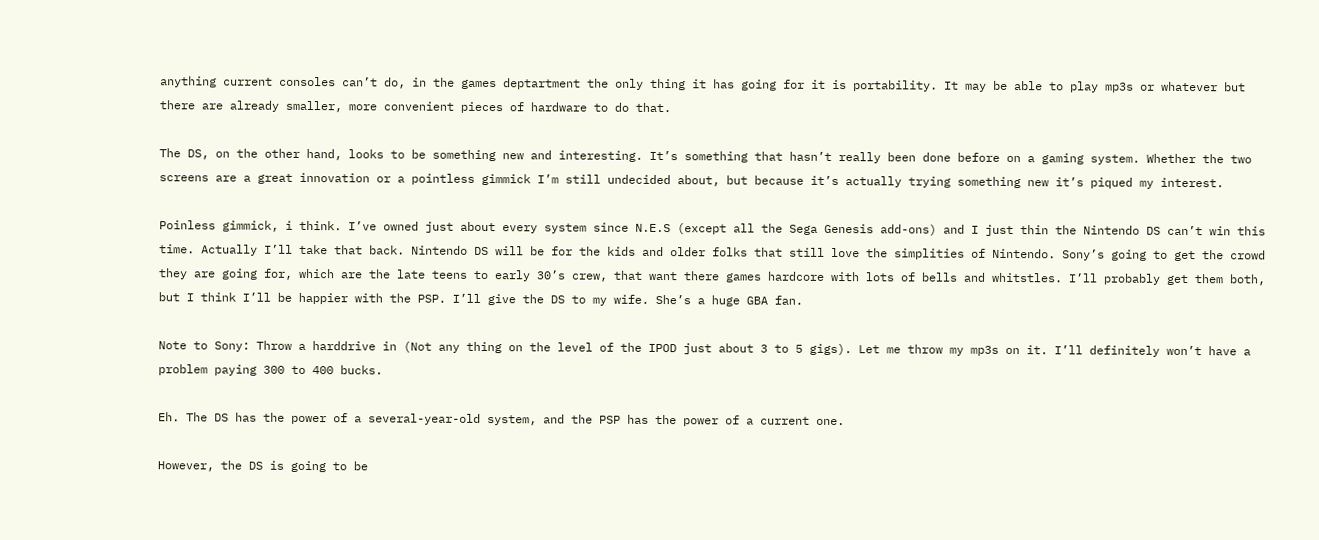anything current consoles can’t do, in the games deptartment the only thing it has going for it is portability. It may be able to play mp3s or whatever but there are already smaller, more convenient pieces of hardware to do that.

The DS, on the other hand, looks to be something new and interesting. It’s something that hasn’t really been done before on a gaming system. Whether the two screens are a great innovation or a pointless gimmick I’m still undecided about, but because it’s actually trying something new it’s piqued my interest.

Poinless gimmick, i think. I’ve owned just about every system since N.E.S (except all the Sega Genesis add-ons) and I just thin the Nintendo DS can’t win this time. Actually I’ll take that back. Nintendo DS will be for the kids and older folks that still love the simplities of Nintendo. Sony’s going to get the crowd they are going for, which are the late teens to early 30’s crew, that want there games hardcore with lots of bells and whitstles. I’ll probably get them both, but I think I’ll be happier with the PSP. I’ll give the DS to my wife. She’s a huge GBA fan.

Note to Sony: Throw a harddrive in (Not any thing on the level of the IPOD just about 3 to 5 gigs). Let me throw my mp3s on it. I’ll definitely won’t have a problem paying 300 to 400 bucks.

Eh. The DS has the power of a several-year-old system, and the PSP has the power of a current one.

However, the DS is going to be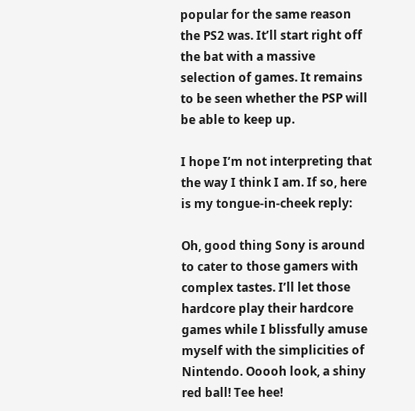popular for the same reason the PS2 was. It’ll start right off the bat with a massive selection of games. It remains to be seen whether the PSP will be able to keep up.

I hope I’m not interpreting that the way I think I am. If so, here is my tongue-in-cheek reply:

Oh, good thing Sony is around to cater to those gamers with complex tastes. I’ll let those hardcore play their hardcore games while I blissfully amuse myself with the simplicities of Nintendo. Ooooh look, a shiny red ball! Tee hee!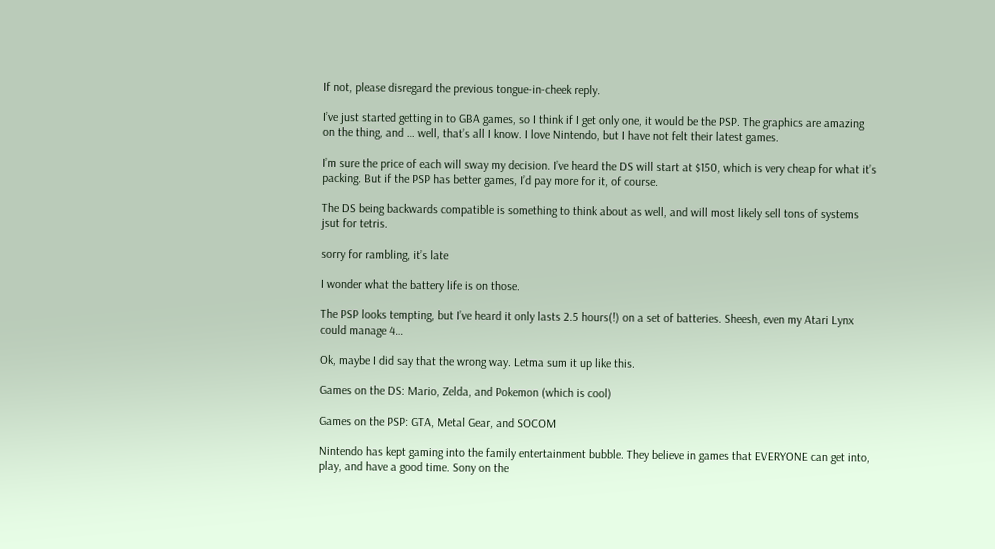If not, please disregard the previous tongue-in-cheek reply.

I’ve just started getting in to GBA games, so I think if I get only one, it would be the PSP. The graphics are amazing on the thing, and … well, that’s all I know. I love Nintendo, but I have not felt their latest games.

I’m sure the price of each will sway my decision. I’ve heard the DS will start at $150, which is very cheap for what it’s packing. But if the PSP has better games, I’d pay more for it, of course.

The DS being backwards compatible is something to think about as well, and will most likely sell tons of systems jsut for tetris.

sorry for rambling, it’s late

I wonder what the battery life is on those.

The PSP looks tempting, but I’ve heard it only lasts 2.5 hours(!) on a set of batteries. Sheesh, even my Atari Lynx could manage 4…

Ok, maybe I did say that the wrong way. Letma sum it up like this.

Games on the DS: Mario, Zelda, and Pokemon (which is cool)

Games on the PSP: GTA, Metal Gear, and SOCOM

Nintendo has kept gaming into the family entertainment bubble. They believe in games that EVERYONE can get into, play, and have a good time. Sony on the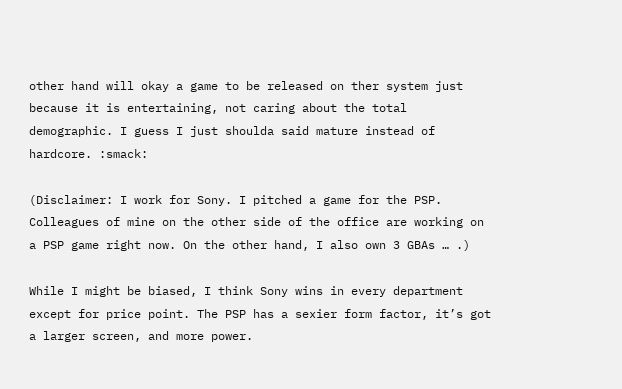other hand will okay a game to be released on ther system just because it is entertaining, not caring about the total demographic. I guess I just shoulda said mature instead of hardcore. :smack:

(Disclaimer: I work for Sony. I pitched a game for the PSP. Colleagues of mine on the other side of the office are working on a PSP game right now. On the other hand, I also own 3 GBAs … .)

While I might be biased, I think Sony wins in every department except for price point. The PSP has a sexier form factor, it’s got a larger screen, and more power.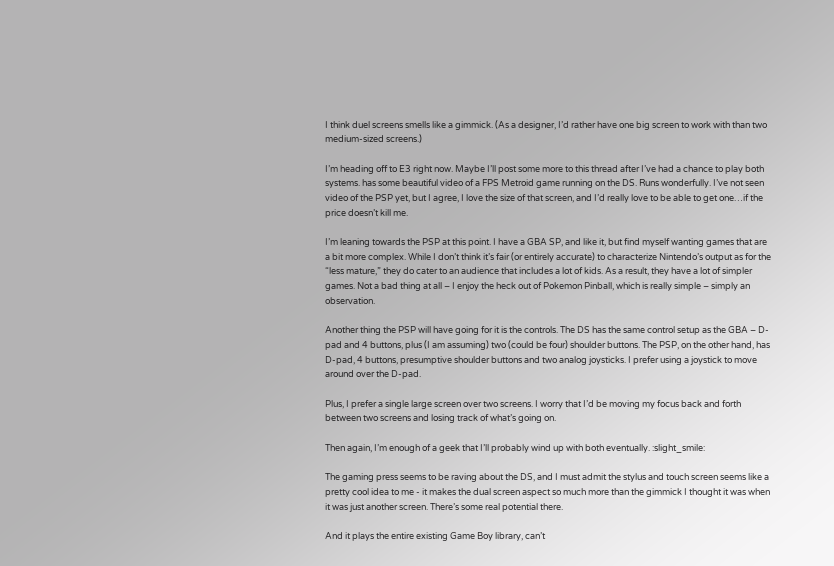I think duel screens smells like a gimmick. (As a designer, I’d rather have one big screen to work with than two medium-sized screens.)

I’m heading off to E3 right now. Maybe I’ll post some more to this thread after I’ve had a chance to play both systems. has some beautiful video of a FPS Metroid game running on the DS. Runs wonderfully. I’ve not seen video of the PSP yet, but I agree, I love the size of that screen, and I’d really love to be able to get one…if the price doesn’t kill me.

I’m leaning towards the PSP at this point. I have a GBA SP, and like it, but find myself wanting games that are a bit more complex. While I don’t think it’s fair (or entirely accurate) to characterize Nintendo’s output as for the “less mature,” they do cater to an audience that includes a lot of kids. As a result, they have a lot of simpler games. Not a bad thing at all – I enjoy the heck out of Pokemon Pinball, which is really simple – simply an observation.

Another thing the PSP will have going for it is the controls. The DS has the same control setup as the GBA – D-pad and 4 buttons, plus (I am assuming) two (could be four) shoulder buttons. The PSP, on the other hand, has D-pad, 4 buttons, presumptive shoulder buttons and two analog joysticks. I prefer using a joystick to move around over the D-pad.

Plus, I prefer a single large screen over two screens. I worry that I’d be moving my focus back and forth between two screens and losing track of what’s going on.

Then again, I’m enough of a geek that I’ll probably wind up with both eventually. :slight_smile:

The gaming press seems to be raving about the DS, and I must admit the stylus and touch screen seems like a pretty cool idea to me - it makes the dual screen aspect so much more than the gimmick I thought it was when it was just another screen. There’s some real potential there.

And it plays the entire existing Game Boy library, can’t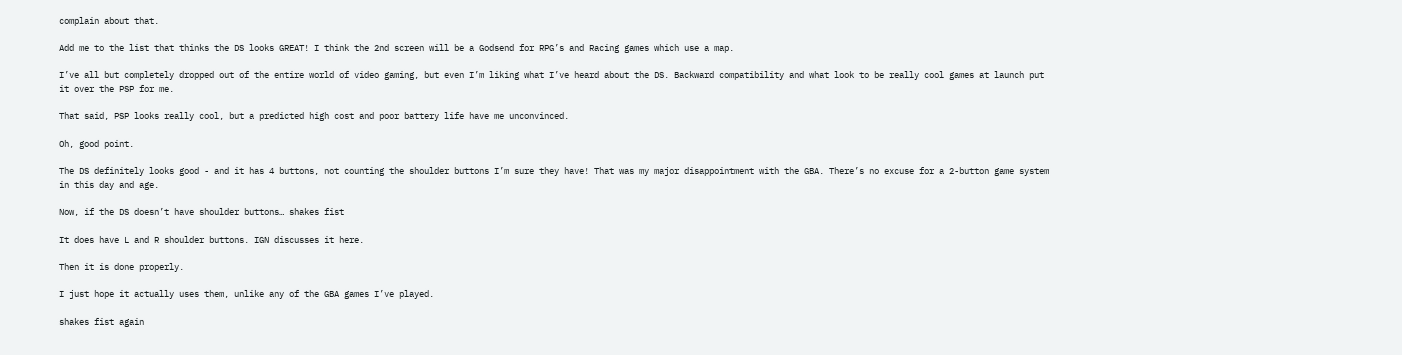complain about that.

Add me to the list that thinks the DS looks GREAT! I think the 2nd screen will be a Godsend for RPG’s and Racing games which use a map.

I’ve all but completely dropped out of the entire world of video gaming, but even I’m liking what I’ve heard about the DS. Backward compatibility and what look to be really cool games at launch put it over the PSP for me.

That said, PSP looks really cool, but a predicted high cost and poor battery life have me unconvinced.

Oh, good point.

The DS definitely looks good - and it has 4 buttons, not counting the shoulder buttons I’m sure they have! That was my major disappointment with the GBA. There’s no excuse for a 2-button game system in this day and age.

Now, if the DS doesn’t have shoulder buttons… shakes fist

It does have L and R shoulder buttons. IGN discusses it here.

Then it is done properly.

I just hope it actually uses them, unlike any of the GBA games I’ve played.

shakes fist again